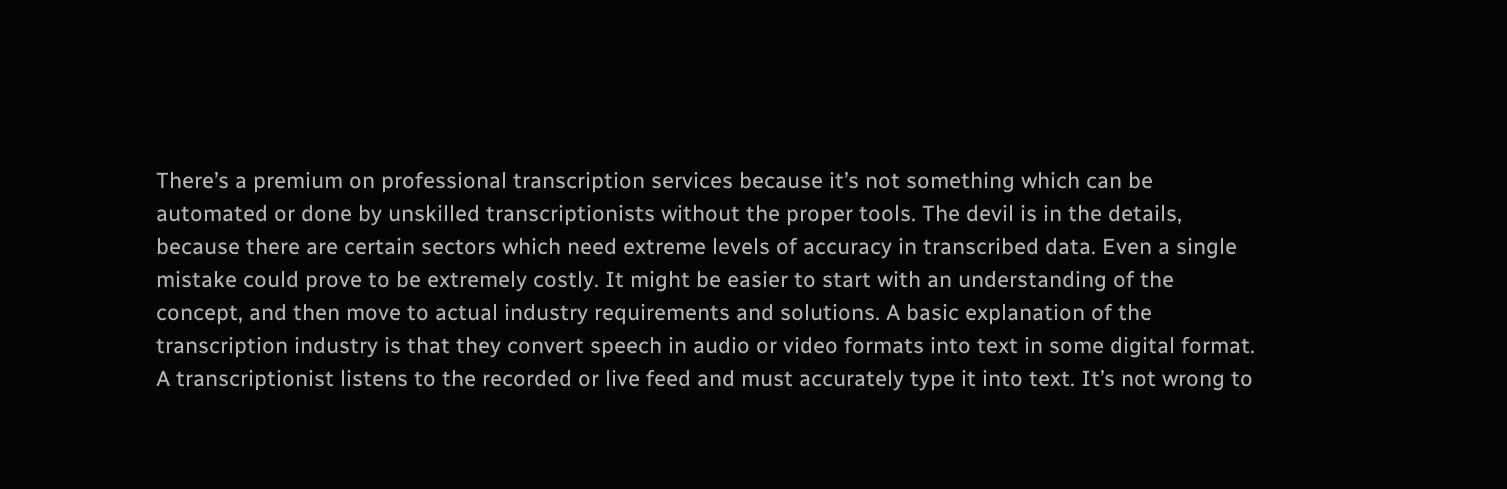There’s a premium on professional transcription services because it’s not something which can be automated or done by unskilled transcriptionists without the proper tools. The devil is in the details, because there are certain sectors which need extreme levels of accuracy in transcribed data. Even a single mistake could prove to be extremely costly. It might be easier to start with an understanding of the concept, and then move to actual industry requirements and solutions. A basic explanation of the transcription industry is that they convert speech in audio or video formats into text in some digital format. A transcriptionist listens to the recorded or live feed and must accurately type it into text. It’s not wrong to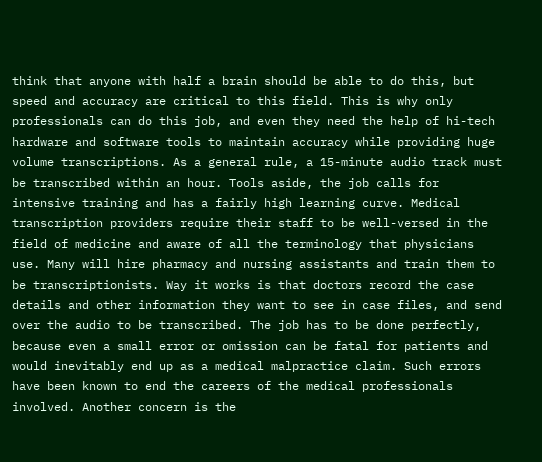think that anyone with half a brain should be able to do this, but speed and accuracy are critical to this field. This is why only professionals can do this job, and even they need the help of hi-tech hardware and software tools to maintain accuracy while providing huge volume transcriptions. As a general rule, a 15-minute audio track must be transcribed within an hour. Tools aside, the job calls for intensive training and has a fairly high learning curve. Medical transcription providers require their staff to be well-versed in the field of medicine and aware of all the terminology that physicians use. Many will hire pharmacy and nursing assistants and train them to be transcriptionists. Way it works is that doctors record the case details and other information they want to see in case files, and send over the audio to be transcribed. The job has to be done perfectly, because even a small error or omission can be fatal for patients and would inevitably end up as a medical malpractice claim. Such errors have been known to end the careers of the medical professionals involved. Another concern is the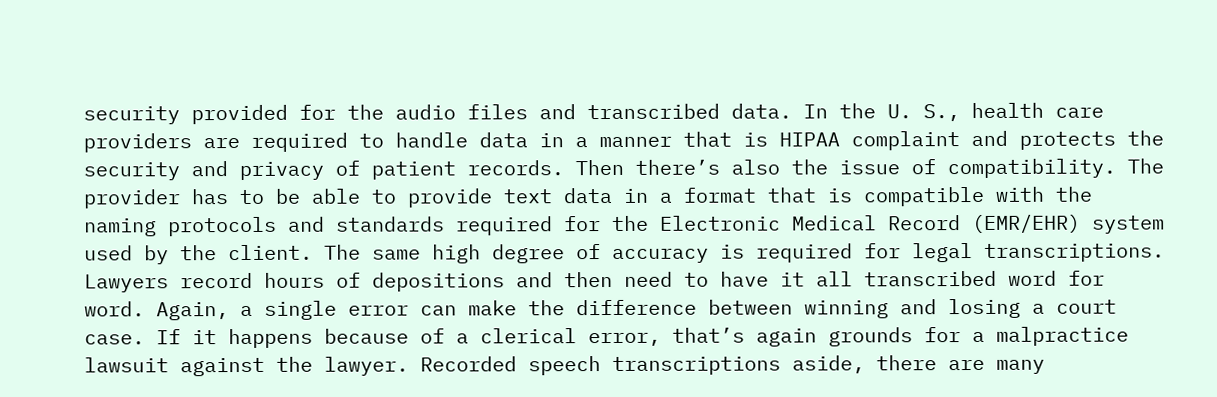security provided for the audio files and transcribed data. In the U. S., health care providers are required to handle data in a manner that is HIPAA complaint and protects the security and privacy of patient records. Then there’s also the issue of compatibility. The provider has to be able to provide text data in a format that is compatible with the naming protocols and standards required for the Electronic Medical Record (EMR/EHR) system used by the client. The same high degree of accuracy is required for legal transcriptions. Lawyers record hours of depositions and then need to have it all transcribed word for word. Again, a single error can make the difference between winning and losing a court case. If it happens because of a clerical error, that’s again grounds for a malpractice lawsuit against the lawyer. Recorded speech transcriptions aside, there are many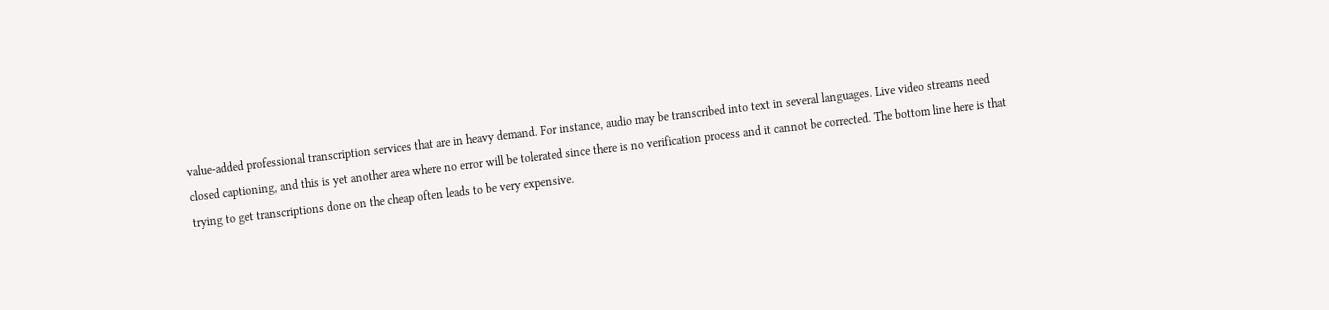value-added professional transcription services that are in heavy demand. For instance, audio may be transcribed into text in several languages. Live video streams need closed captioning, and this is yet another area where no error will be tolerated since there is no verification process and it cannot be corrected. The bottom line here is that trying to get transcriptions done on the cheap often leads to be very expensive.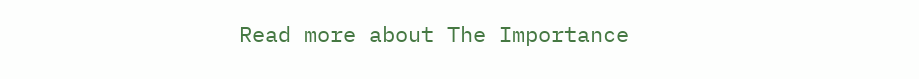Read more about The Importance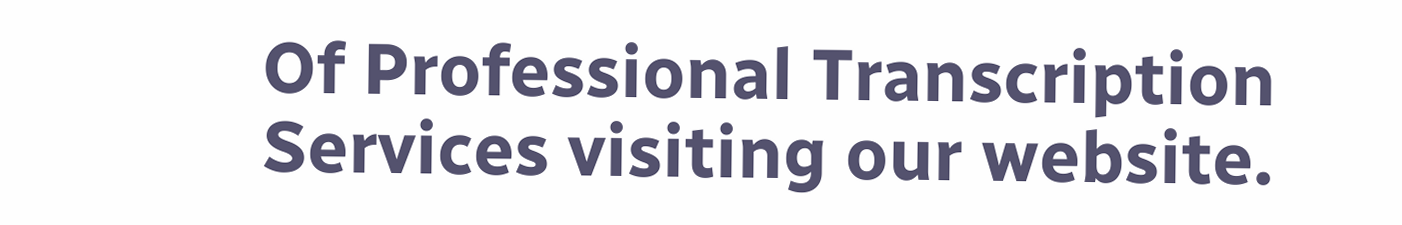Of Professional Transcription Services visiting our website.